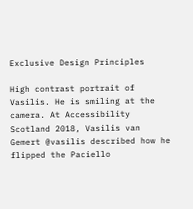Exclusive Design Principles

High contrast portrait of Vasilis. He is smiling at the camera. At Accessibility Scotland 2018, Vasilis van Gemert @vasilis described how he flipped the Paciello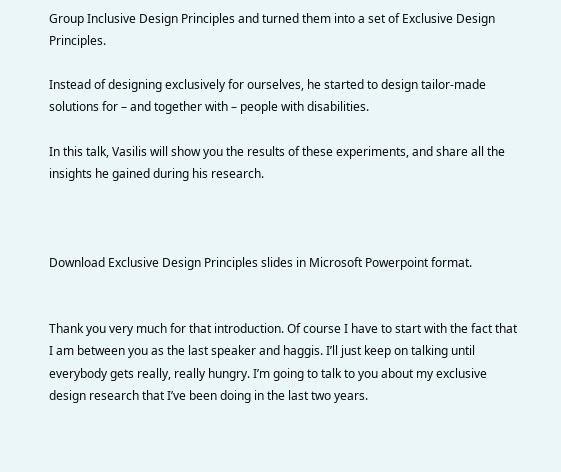Group Inclusive Design Principles and turned them into a set of Exclusive Design Principles.

Instead of designing exclusively for ourselves, he started to design tailor-made solutions for – and together with – people with disabilities.

In this talk, Vasilis will show you the results of these experiments, and share all the insights he gained during his research.



Download Exclusive Design Principles slides in Microsoft Powerpoint format.


Thank you very much for that introduction. Of course I have to start with the fact that I am between you as the last speaker and haggis. I’ll just keep on talking until everybody gets really, really hungry. I’m going to talk to you about my exclusive design research that I’ve been doing in the last two years.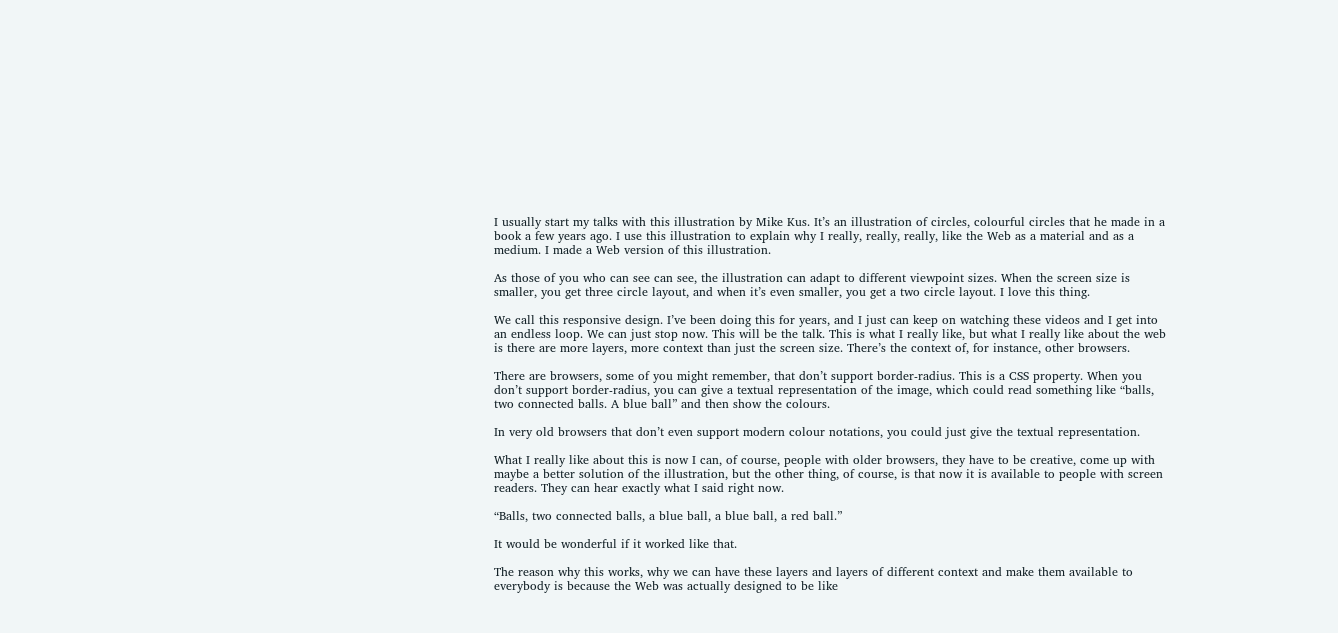I usually start my talks with this illustration by Mike Kus. It’s an illustration of circles, colourful circles that he made in a book a few years ago. I use this illustration to explain why I really, really, really, like the Web as a material and as a medium. I made a Web version of this illustration.

As those of you who can see can see, the illustration can adapt to different viewpoint sizes. When the screen size is smaller, you get three circle layout, and when it’s even smaller, you get a two circle layout. I love this thing.

We call this responsive design. I’ve been doing this for years, and I just can keep on watching these videos and I get into an endless loop. We can just stop now. This will be the talk. This is what I really like, but what I really like about the web is there are more layers, more context than just the screen size. There’s the context of, for instance, other browsers.

There are browsers, some of you might remember, that don’t support border-radius. This is a CSS property. When you don’t support border-radius, you can give a textual representation of the image, which could read something like “balls, two connected balls. A blue ball” and then show the colours.

In very old browsers that don’t even support modern colour notations, you could just give the textual representation.

What I really like about this is now I can, of course, people with older browsers, they have to be creative, come up with maybe a better solution of the illustration, but the other thing, of course, is that now it is available to people with screen readers. They can hear exactly what I said right now.

“Balls, two connected balls, a blue ball, a blue ball, a red ball.”

It would be wonderful if it worked like that.

The reason why this works, why we can have these layers and layers of different context and make them available to everybody is because the Web was actually designed to be like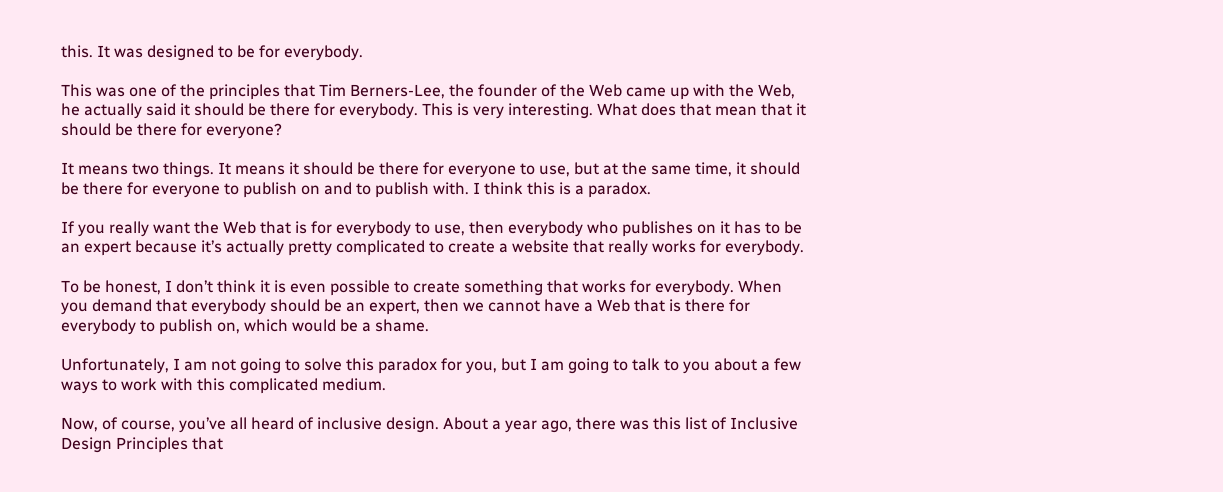this. It was designed to be for everybody.

This was one of the principles that Tim Berners-Lee, the founder of the Web came up with the Web, he actually said it should be there for everybody. This is very interesting. What does that mean that it should be there for everyone?

It means two things. It means it should be there for everyone to use, but at the same time, it should be there for everyone to publish on and to publish with. I think this is a paradox.

If you really want the Web that is for everybody to use, then everybody who publishes on it has to be an expert because it’s actually pretty complicated to create a website that really works for everybody.

To be honest, I don’t think it is even possible to create something that works for everybody. When you demand that everybody should be an expert, then we cannot have a Web that is there for everybody to publish on, which would be a shame.

Unfortunately, I am not going to solve this paradox for you, but I am going to talk to you about a few ways to work with this complicated medium.

Now, of course, you’ve all heard of inclusive design. About a year ago, there was this list of Inclusive Design Principles that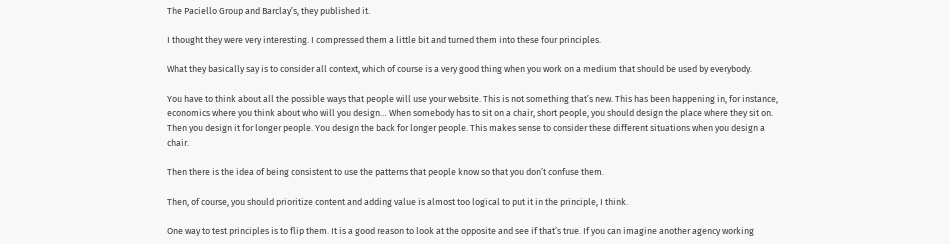The Paciello Group and Barclay’s, they published it.

I thought they were very interesting. I compressed them a little bit and turned them into these four principles.

What they basically say is to consider all context, which of course is a very good thing when you work on a medium that should be used by everybody.

You have to think about all the possible ways that people will use your website. This is not something that’s new. This has been happening in, for instance, economics where you think about who will you design… When somebody has to sit on a chair, short people, you should design the place where they sit on. Then you design it for longer people. You design the back for longer people. This makes sense to consider these different situations when you design a chair.

Then there is the idea of being consistent to use the patterns that people know so that you don’t confuse them.

Then, of course, you should prioritize content and adding value is almost too logical to put it in the principle, I think.

One way to test principles is to flip them. It is a good reason to look at the opposite and see if that’s true. If you can imagine another agency working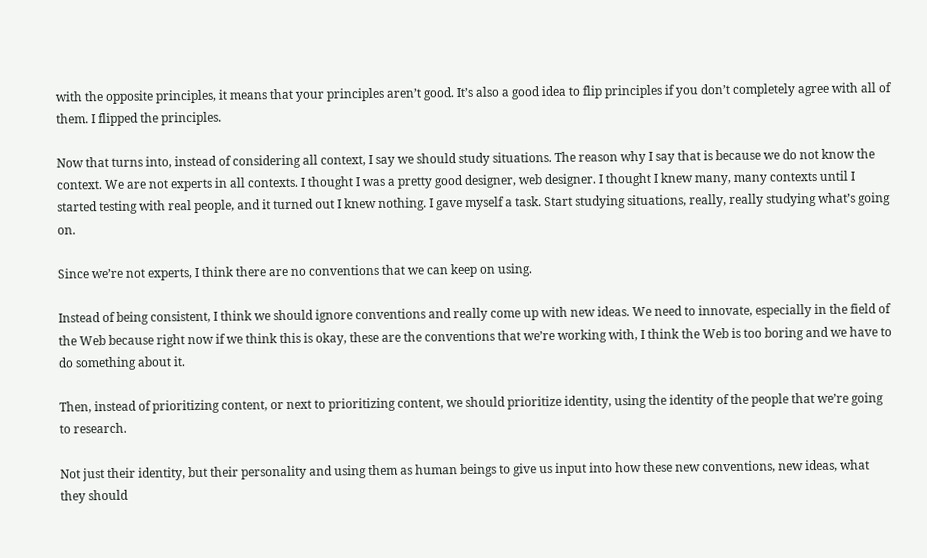with the opposite principles, it means that your principles aren’t good. It’s also a good idea to flip principles if you don’t completely agree with all of them. I flipped the principles.

Now that turns into, instead of considering all context, I say we should study situations. The reason why I say that is because we do not know the context. We are not experts in all contexts. I thought I was a pretty good designer, web designer. I thought I knew many, many contexts until I started testing with real people, and it turned out I knew nothing. I gave myself a task. Start studying situations, really, really studying what’s going on.

Since we’re not experts, I think there are no conventions that we can keep on using.

Instead of being consistent, I think we should ignore conventions and really come up with new ideas. We need to innovate, especially in the field of the Web because right now if we think this is okay, these are the conventions that we’re working with, I think the Web is too boring and we have to do something about it.

Then, instead of prioritizing content, or next to prioritizing content, we should prioritize identity, using the identity of the people that we’re going to research.

Not just their identity, but their personality and using them as human beings to give us input into how these new conventions, new ideas, what they should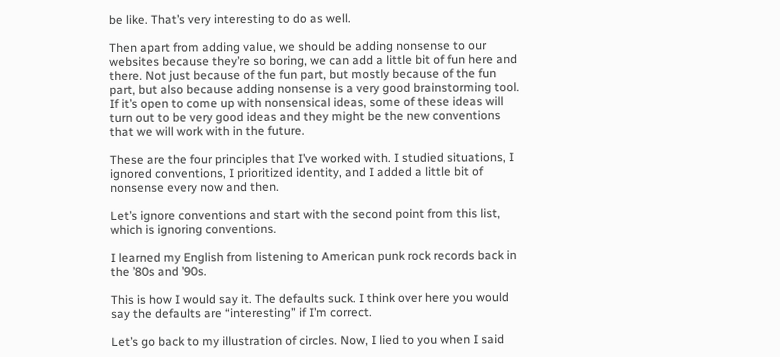be like. That’s very interesting to do as well.

Then apart from adding value, we should be adding nonsense to our websites because they’re so boring, we can add a little bit of fun here and there. Not just because of the fun part, but mostly because of the fun part, but also because adding nonsense is a very good brainstorming tool. If it’s open to come up with nonsensical ideas, some of these ideas will turn out to be very good ideas and they might be the new conventions that we will work with in the future.

These are the four principles that I’ve worked with. I studied situations, I ignored conventions, I prioritized identity, and I added a little bit of nonsense every now and then.

Let’s ignore conventions and start with the second point from this list, which is ignoring conventions.

I learned my English from listening to American punk rock records back in the ’80s and ’90s.

This is how I would say it. The defaults suck. I think over here you would say the defaults are “interesting” if I’m correct.

Let’s go back to my illustration of circles. Now, I lied to you when I said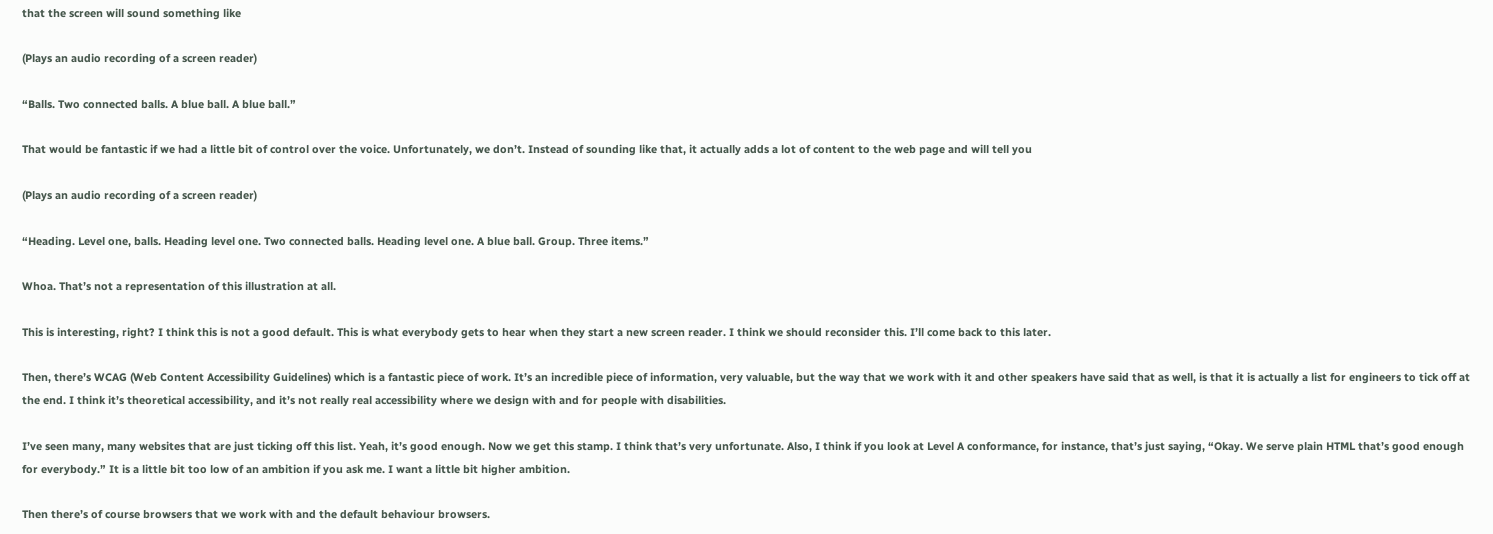that the screen will sound something like

(Plays an audio recording of a screen reader)

“Balls. Two connected balls. A blue ball. A blue ball.”

That would be fantastic if we had a little bit of control over the voice. Unfortunately, we don’t. Instead of sounding like that, it actually adds a lot of content to the web page and will tell you

(Plays an audio recording of a screen reader)

“Heading. Level one, balls. Heading level one. Two connected balls. Heading level one. A blue ball. Group. Three items.”

Whoa. That’s not a representation of this illustration at all.

This is interesting, right? I think this is not a good default. This is what everybody gets to hear when they start a new screen reader. I think we should reconsider this. I’ll come back to this later.

Then, there’s WCAG (Web Content Accessibility Guidelines) which is a fantastic piece of work. It’s an incredible piece of information, very valuable, but the way that we work with it and other speakers have said that as well, is that it is actually a list for engineers to tick off at the end. I think it’s theoretical accessibility, and it’s not really real accessibility where we design with and for people with disabilities.

I’ve seen many, many websites that are just ticking off this list. Yeah, it’s good enough. Now we get this stamp. I think that’s very unfortunate. Also, I think if you look at Level A conformance, for instance, that’s just saying, “Okay. We serve plain HTML that’s good enough for everybody.” It is a little bit too low of an ambition if you ask me. I want a little bit higher ambition.

Then there’s of course browsers that we work with and the default behaviour browsers.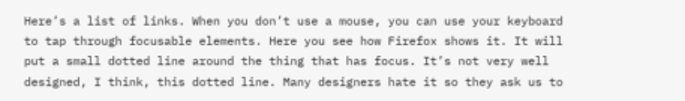Here’s a list of links. When you don’t use a mouse, you can use your keyboard to tap through focusable elements. Here you see how Firefox shows it. It will put a small dotted line around the thing that has focus. It’s not very well designed, I think, this dotted line. Many designers hate it so they ask us to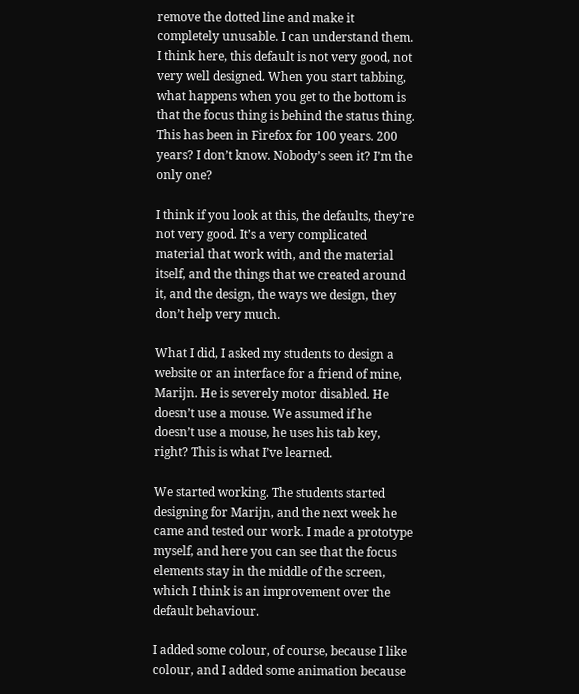remove the dotted line and make it completely unusable. I can understand them. I think here, this default is not very good, not very well designed. When you start tabbing, what happens when you get to the bottom is that the focus thing is behind the status thing. This has been in Firefox for 100 years. 200 years? I don’t know. Nobody’s seen it? I’m the only one?

I think if you look at this, the defaults, they’re not very good. It’s a very complicated material that work with, and the material itself, and the things that we created around it, and the design, the ways we design, they don’t help very much.

What I did, I asked my students to design a website or an interface for a friend of mine, Marijn. He is severely motor disabled. He doesn’t use a mouse. We assumed if he doesn’t use a mouse, he uses his tab key, right? This is what I’ve learned.

We started working. The students started designing for Marijn, and the next week he came and tested our work. I made a prototype myself, and here you can see that the focus elements stay in the middle of the screen, which I think is an improvement over the default behaviour.

I added some colour, of course, because I like colour, and I added some animation because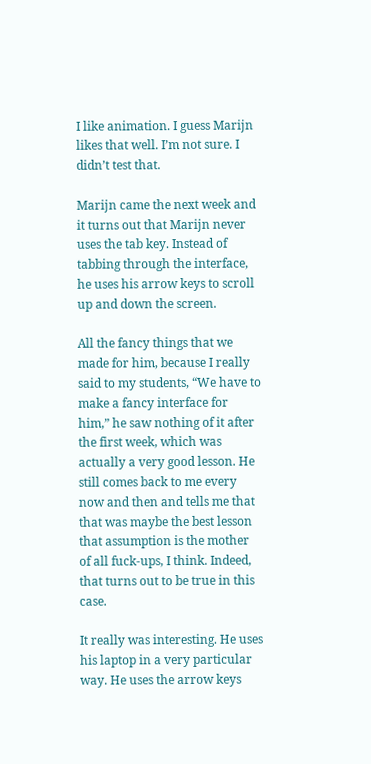I like animation. I guess Marijn likes that well. I’m not sure. I didn’t test that.

Marijn came the next week and it turns out that Marijn never uses the tab key. Instead of tabbing through the interface, he uses his arrow keys to scroll up and down the screen.

All the fancy things that we made for him, because I really said to my students, “We have to make a fancy interface for him,” he saw nothing of it after the first week, which was actually a very good lesson. He still comes back to me every now and then and tells me that that was maybe the best lesson that assumption is the mother of all fuck-ups, I think. Indeed, that turns out to be true in this case.

It really was interesting. He uses his laptop in a very particular way. He uses the arrow keys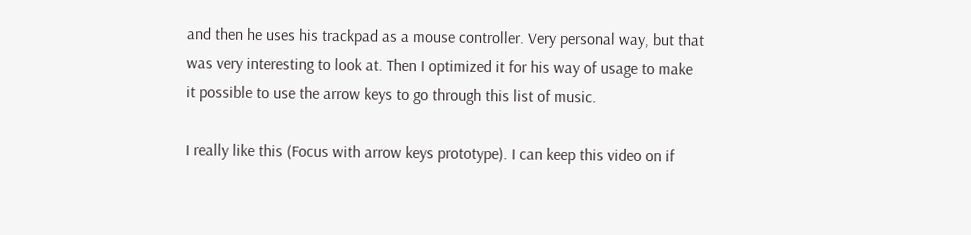and then he uses his trackpad as a mouse controller. Very personal way, but that was very interesting to look at. Then I optimized it for his way of usage to make it possible to use the arrow keys to go through this list of music.

I really like this (Focus with arrow keys prototype). I can keep this video on if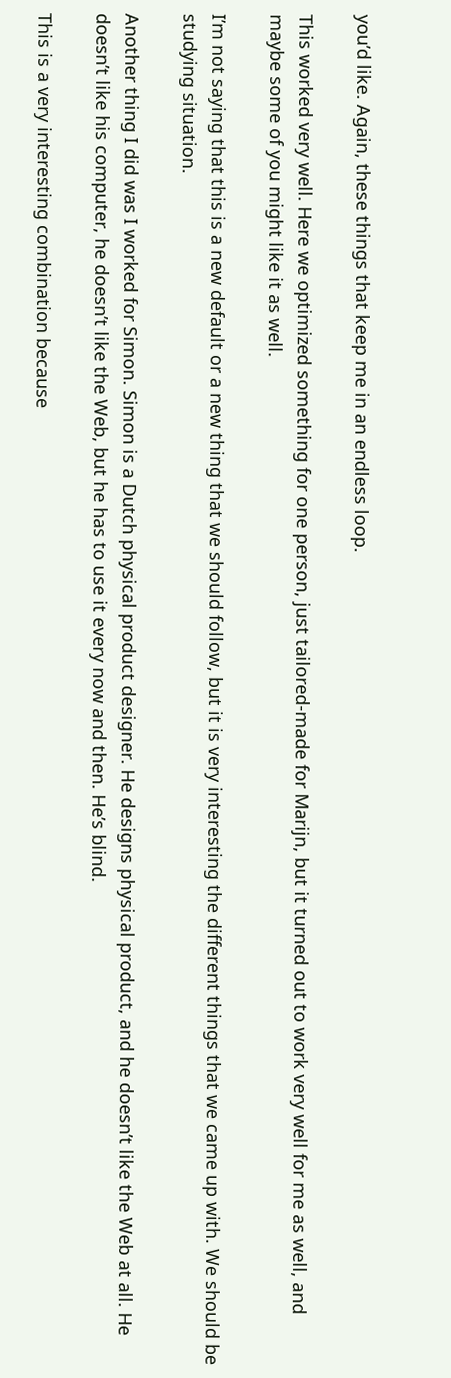you’d like. Again, these things that keep me in an endless loop.

This worked very well. Here we optimized something for one person, just tailored-made for Marijn, but it turned out to work very well for me as well, and maybe some of you might like it as well.

I’m not saying that this is a new default or a new thing that we should follow, but it is very interesting the different things that we came up with. We should be studying situation.

Another thing I did was I worked for Simon. Simon is a Dutch physical product designer. He designs physical product, and he doesn’t like the Web at all. He doesn’t like his computer, he doesn’t like the Web, but he has to use it every now and then. He’s blind.

This is a very interesting combination because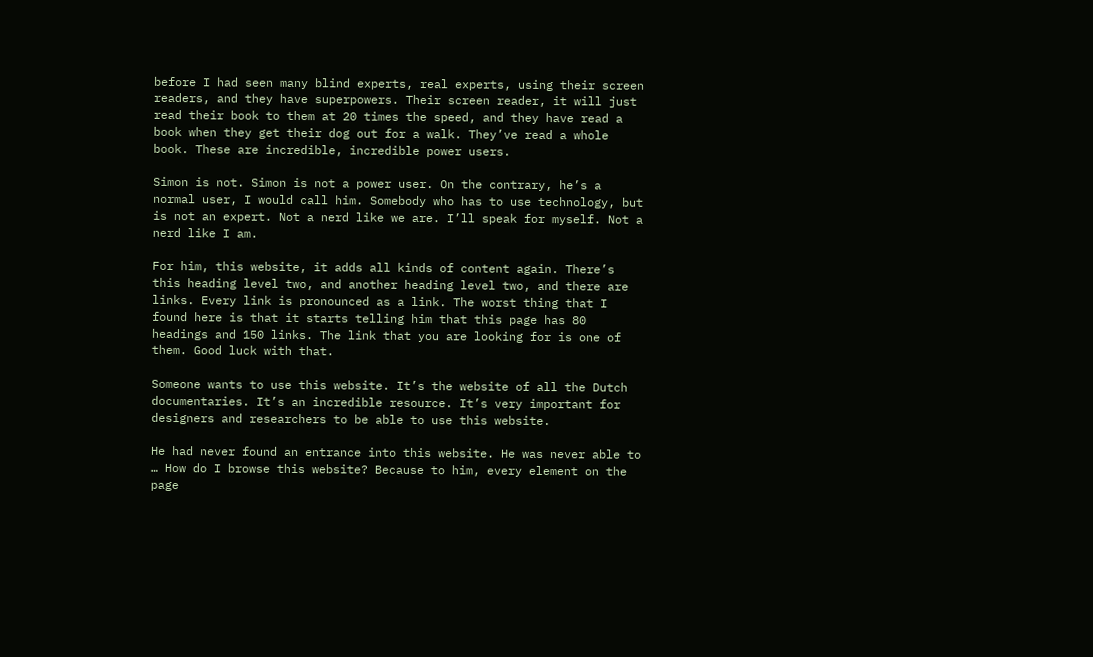before I had seen many blind experts, real experts, using their screen readers, and they have superpowers. Their screen reader, it will just read their book to them at 20 times the speed, and they have read a book when they get their dog out for a walk. They’ve read a whole book. These are incredible, incredible power users.

Simon is not. Simon is not a power user. On the contrary, he’s a normal user, I would call him. Somebody who has to use technology, but is not an expert. Not a nerd like we are. I’ll speak for myself. Not a nerd like I am.

For him, this website, it adds all kinds of content again. There’s this heading level two, and another heading level two, and there are links. Every link is pronounced as a link. The worst thing that I found here is that it starts telling him that this page has 80 headings and 150 links. The link that you are looking for is one of them. Good luck with that.

Someone wants to use this website. It’s the website of all the Dutch documentaries. It’s an incredible resource. It’s very important for designers and researchers to be able to use this website.

He had never found an entrance into this website. He was never able to … How do I browse this website? Because to him, every element on the page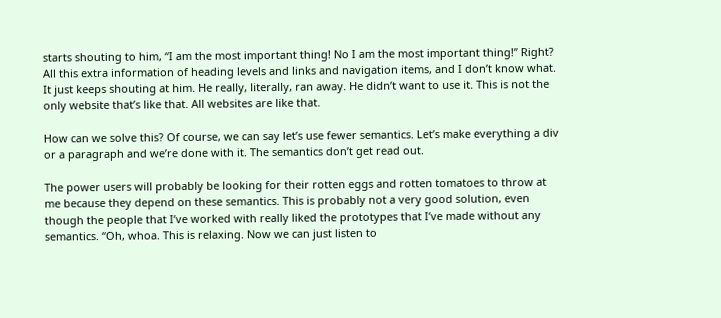starts shouting to him, “I am the most important thing! No I am the most important thing!” Right? All this extra information of heading levels and links and navigation items, and I don’t know what. It just keeps shouting at him. He really, literally, ran away. He didn’t want to use it. This is not the only website that’s like that. All websites are like that.

How can we solve this? Of course, we can say let’s use fewer semantics. Let’s make everything a div or a paragraph and we’re done with it. The semantics don’t get read out.

The power users will probably be looking for their rotten eggs and rotten tomatoes to throw at me because they depend on these semantics. This is probably not a very good solution, even though the people that I’ve worked with really liked the prototypes that I’ve made without any semantics. “Oh, whoa. This is relaxing. Now we can just listen to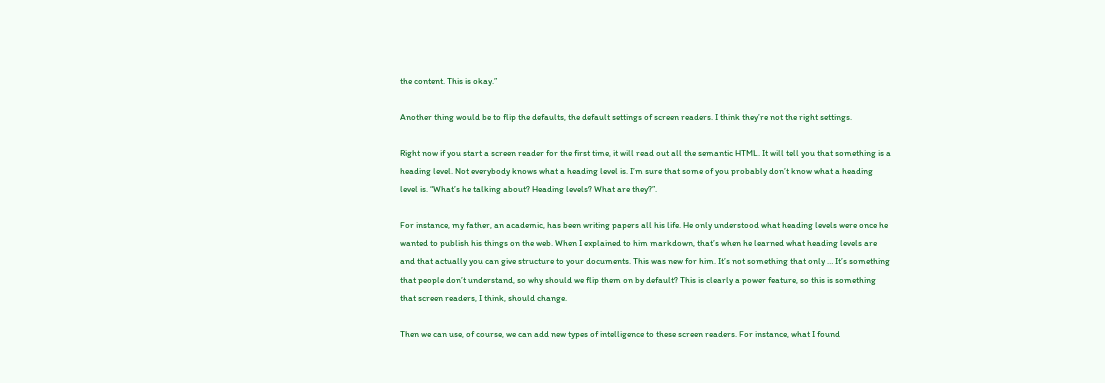the content. This is okay.”

Another thing would be to flip the defaults, the default settings of screen readers. I think they’re not the right settings.

Right now if you start a screen reader for the first time, it will read out all the semantic HTML. It will tell you that something is a heading level. Not everybody knows what a heading level is. I’m sure that some of you probably don’t know what a heading level is. “What’s he talking about? Heading levels? What are they?”.

For instance, my father, an academic, has been writing papers all his life. He only understood what heading levels were once he wanted to publish his things on the web. When I explained to him markdown, that’s when he learned what heading levels are and that actually you can give structure to your documents. This was new for him. It’s not something that only … It’s something that people don’t understand, so why should we flip them on by default? This is clearly a power feature, so this is something that screen readers, I think, should change.

Then we can use, of course, we can add new types of intelligence to these screen readers. For instance, what I found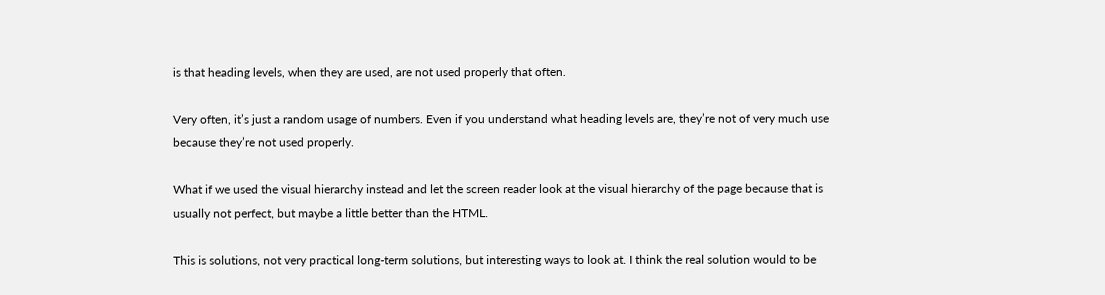is that heading levels, when they are used, are not used properly that often.

Very often, it’s just a random usage of numbers. Even if you understand what heading levels are, they’re not of very much use because they’re not used properly.

What if we used the visual hierarchy instead and let the screen reader look at the visual hierarchy of the page because that is usually not perfect, but maybe a little better than the HTML.

This is solutions, not very practical long-term solutions, but interesting ways to look at. I think the real solution would to be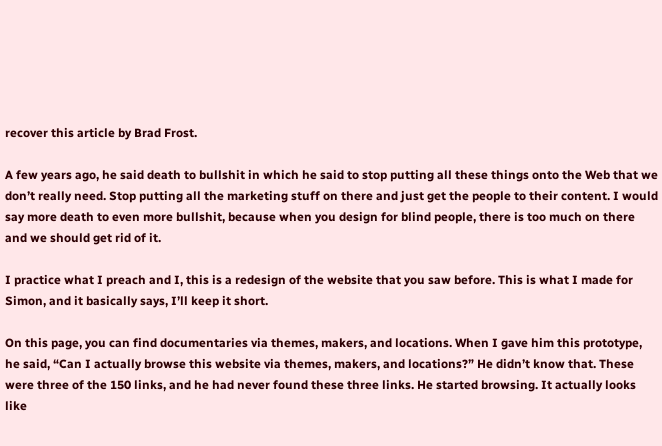recover this article by Brad Frost.

A few years ago, he said death to bullshit in which he said to stop putting all these things onto the Web that we don’t really need. Stop putting all the marketing stuff on there and just get the people to their content. I would say more death to even more bullshit, because when you design for blind people, there is too much on there and we should get rid of it.

I practice what I preach and I, this is a redesign of the website that you saw before. This is what I made for Simon, and it basically says, I’ll keep it short.

On this page, you can find documentaries via themes, makers, and locations. When I gave him this prototype, he said, “Can I actually browse this website via themes, makers, and locations?” He didn’t know that. These were three of the 150 links, and he had never found these three links. He started browsing. It actually looks like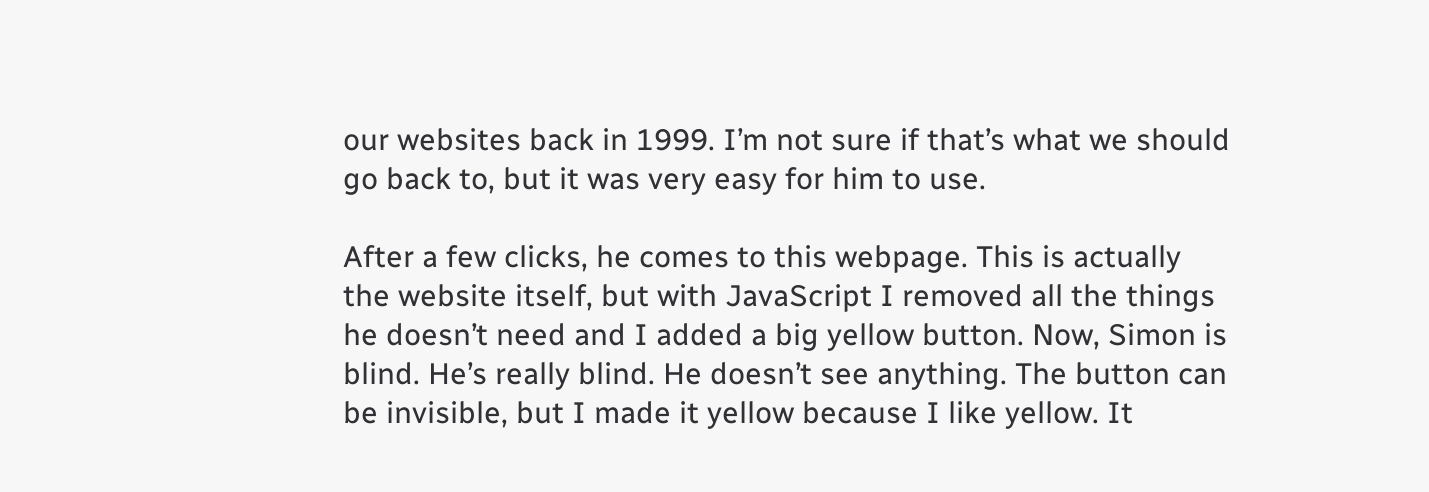our websites back in 1999. I’m not sure if that’s what we should go back to, but it was very easy for him to use.

After a few clicks, he comes to this webpage. This is actually the website itself, but with JavaScript I removed all the things he doesn’t need and I added a big yellow button. Now, Simon is blind. He’s really blind. He doesn’t see anything. The button can be invisible, but I made it yellow because I like yellow. It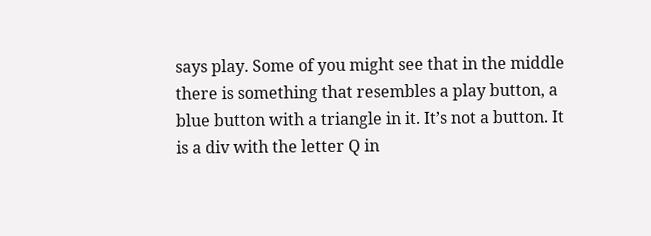says play. Some of you might see that in the middle there is something that resembles a play button, a blue button with a triangle in it. It’s not a button. It is a div with the letter Q in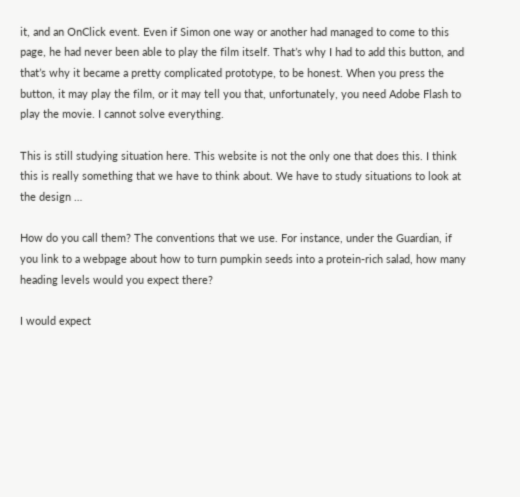it, and an OnClick event. Even if Simon one way or another had managed to come to this page, he had never been able to play the film itself. That’s why I had to add this button, and that’s why it became a pretty complicated prototype, to be honest. When you press the button, it may play the film, or it may tell you that, unfortunately, you need Adobe Flash to play the movie. I cannot solve everything.

This is still studying situation here. This website is not the only one that does this. I think this is really something that we have to think about. We have to study situations to look at the design …

How do you call them? The conventions that we use. For instance, under the Guardian, if you link to a webpage about how to turn pumpkin seeds into a protein-rich salad, how many heading levels would you expect there?

I would expect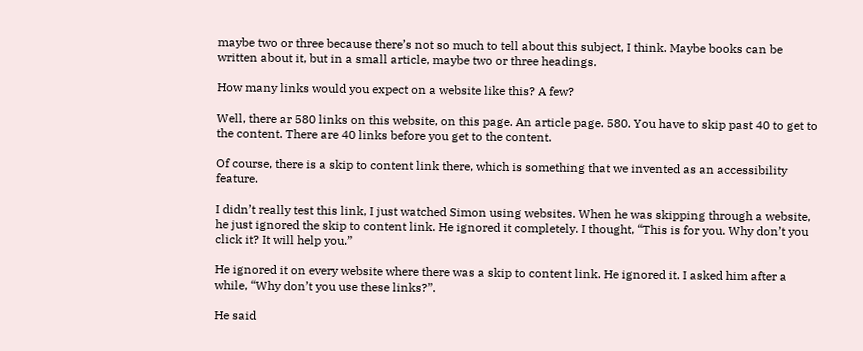maybe two or three because there’s not so much to tell about this subject, I think. Maybe books can be written about it, but in a small article, maybe two or three headings.

How many links would you expect on a website like this? A few?

Well, there ar 580 links on this website, on this page. An article page. 580. You have to skip past 40 to get to the content. There are 40 links before you get to the content.

Of course, there is a skip to content link there, which is something that we invented as an accessibility feature.

I didn’t really test this link, I just watched Simon using websites. When he was skipping through a website, he just ignored the skip to content link. He ignored it completely. I thought, “This is for you. Why don’t you click it? It will help you.”

He ignored it on every website where there was a skip to content link. He ignored it. I asked him after a while, “Why don’t you use these links?”.

He said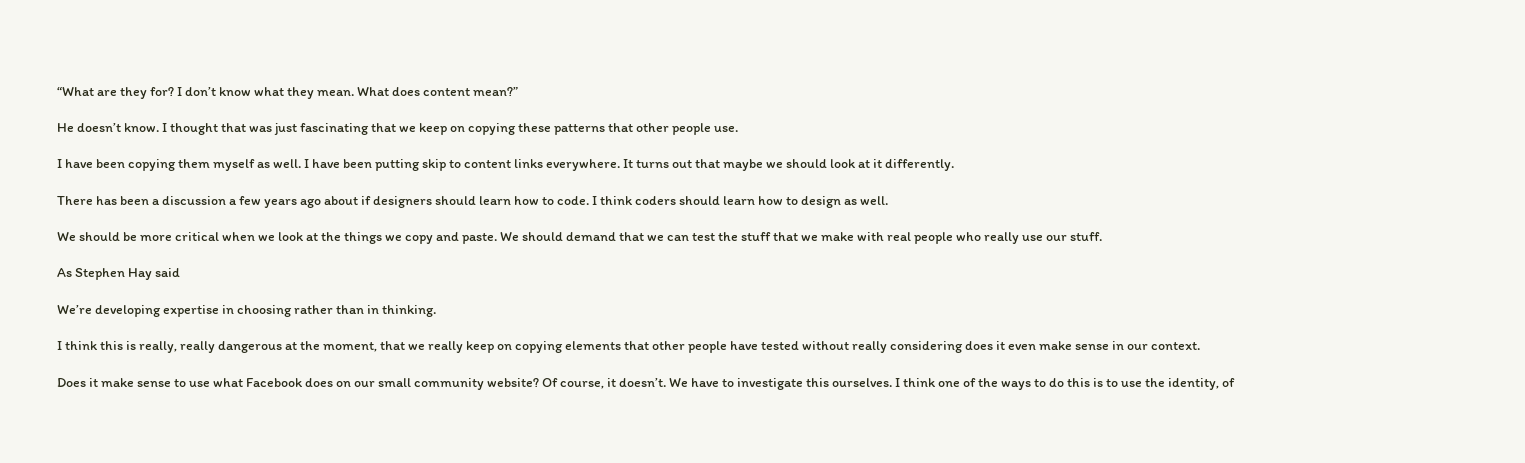“What are they for? I don’t know what they mean. What does content mean?”

He doesn’t know. I thought that was just fascinating that we keep on copying these patterns that other people use.

I have been copying them myself as well. I have been putting skip to content links everywhere. It turns out that maybe we should look at it differently.

There has been a discussion a few years ago about if designers should learn how to code. I think coders should learn how to design as well.

We should be more critical when we look at the things we copy and paste. We should demand that we can test the stuff that we make with real people who really use our stuff.

As Stephen Hay said

We’re developing expertise in choosing rather than in thinking.

I think this is really, really dangerous at the moment, that we really keep on copying elements that other people have tested without really considering does it even make sense in our context.

Does it make sense to use what Facebook does on our small community website? Of course, it doesn’t. We have to investigate this ourselves. I think one of the ways to do this is to use the identity, of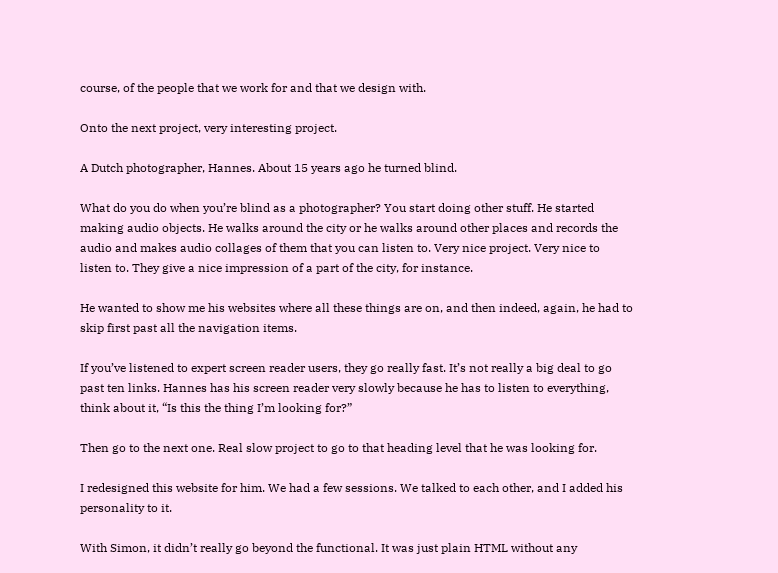course, of the people that we work for and that we design with.

Onto the next project, very interesting project.

A Dutch photographer, Hannes. About 15 years ago he turned blind.

What do you do when you’re blind as a photographer? You start doing other stuff. He started making audio objects. He walks around the city or he walks around other places and records the audio and makes audio collages of them that you can listen to. Very nice project. Very nice to listen to. They give a nice impression of a part of the city, for instance.

He wanted to show me his websites where all these things are on, and then indeed, again, he had to skip first past all the navigation items.

If you’ve listened to expert screen reader users, they go really fast. It’s not really a big deal to go past ten links. Hannes has his screen reader very slowly because he has to listen to everything, think about it, “Is this the thing I’m looking for?”

Then go to the next one. Real slow project to go to that heading level that he was looking for.

I redesigned this website for him. We had a few sessions. We talked to each other, and I added his personality to it.

With Simon, it didn’t really go beyond the functional. It was just plain HTML without any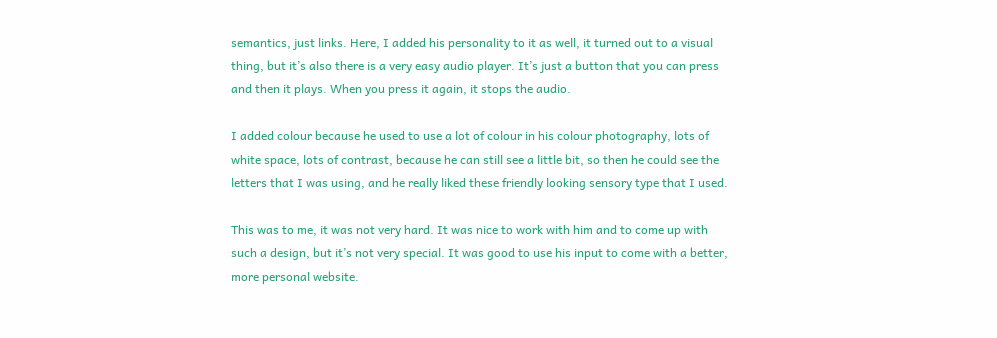semantics, just links. Here, I added his personality to it as well, it turned out to a visual thing, but it’s also there is a very easy audio player. It’s just a button that you can press and then it plays. When you press it again, it stops the audio.

I added colour because he used to use a lot of colour in his colour photography, lots of white space, lots of contrast, because he can still see a little bit, so then he could see the letters that I was using, and he really liked these friendly looking sensory type that I used.

This was to me, it was not very hard. It was nice to work with him and to come up with such a design, but it’s not very special. It was good to use his input to come with a better, more personal website.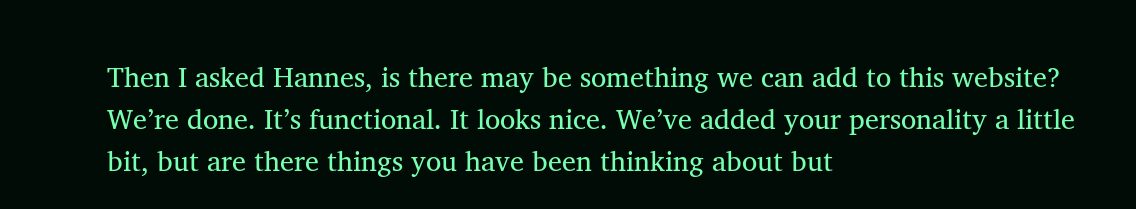Then I asked Hannes, is there may be something we can add to this website? We’re done. It’s functional. It looks nice. We’ve added your personality a little bit, but are there things you have been thinking about but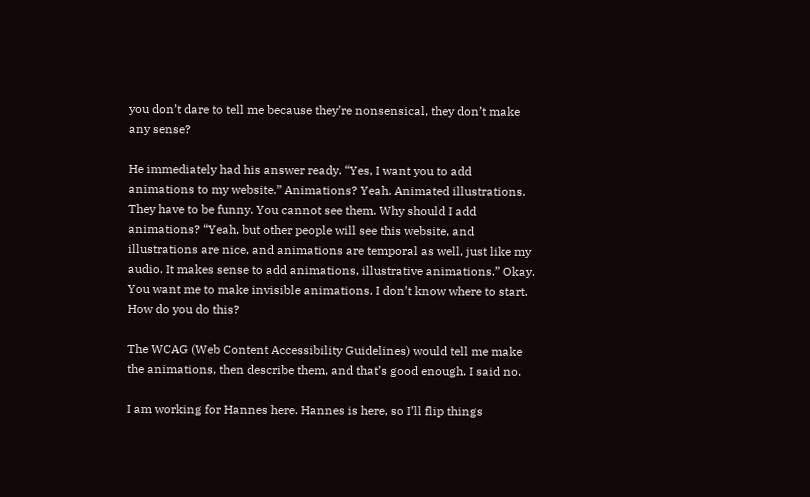you don’t dare to tell me because they’re nonsensical, they don’t make any sense?

He immediately had his answer ready. “Yes, I want you to add animations to my website.” Animations? Yeah. Animated illustrations. They have to be funny. You cannot see them. Why should I add animations? “Yeah, but other people will see this website, and illustrations are nice, and animations are temporal as well, just like my audio. It makes sense to add animations, illustrative animations.” Okay. You want me to make invisible animations. I don’t know where to start. How do you do this?

The WCAG (Web Content Accessibility Guidelines) would tell me make the animations, then describe them, and that’s good enough. I said no.

I am working for Hannes here. Hannes is here, so I’ll flip things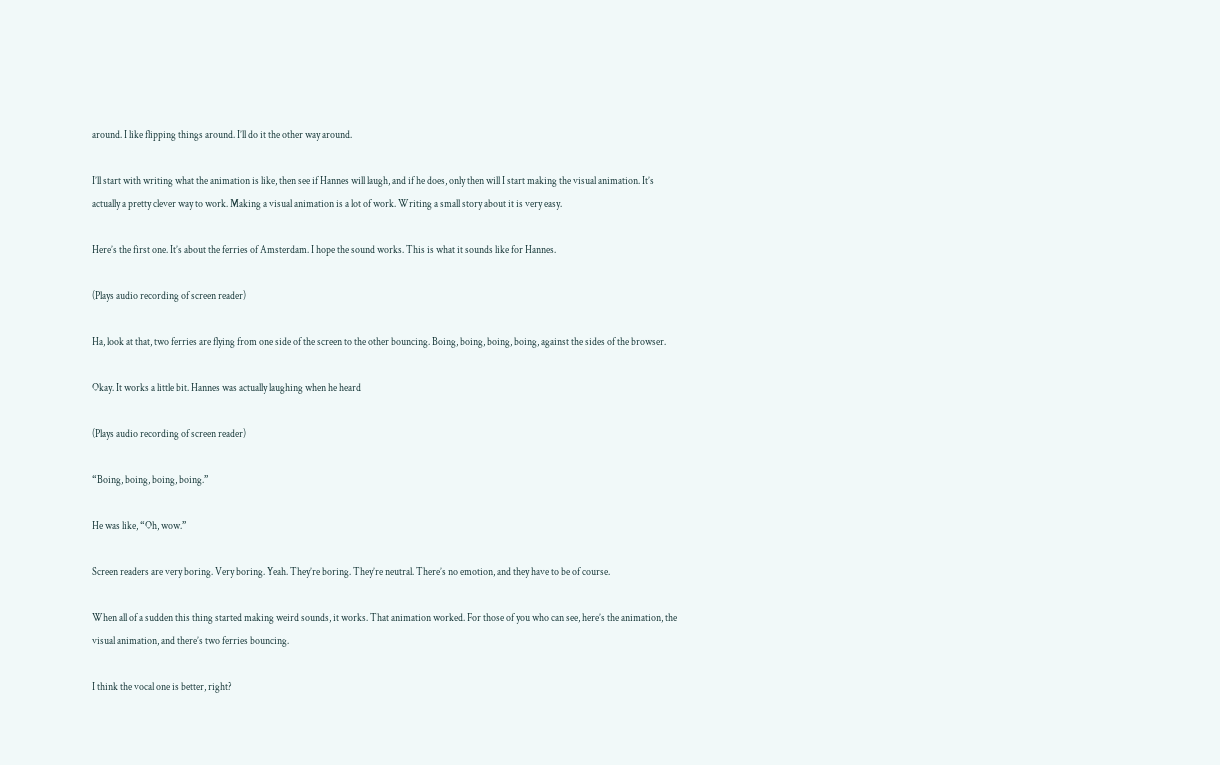around. I like flipping things around. I’ll do it the other way around.

I’ll start with writing what the animation is like, then see if Hannes will laugh, and if he does, only then will I start making the visual animation. It’s actually a pretty clever way to work. Making a visual animation is a lot of work. Writing a small story about it is very easy.

Here’s the first one. It’s about the ferries of Amsterdam. I hope the sound works. This is what it sounds like for Hannes.

(Plays audio recording of screen reader)

Ha, look at that, two ferries are flying from one side of the screen to the other bouncing. Boing, boing, boing, boing, against the sides of the browser.

Okay. It works a little bit. Hannes was actually laughing when he heard

(Plays audio recording of screen reader)

“Boing, boing, boing, boing.”

He was like, “Oh, wow.”

Screen readers are very boring. Very boring. Yeah. They’re boring. They’re neutral. There’s no emotion, and they have to be of course.

When all of a sudden this thing started making weird sounds, it works. That animation worked. For those of you who can see, here’s the animation, the visual animation, and there’s two ferries bouncing.

I think the vocal one is better, right?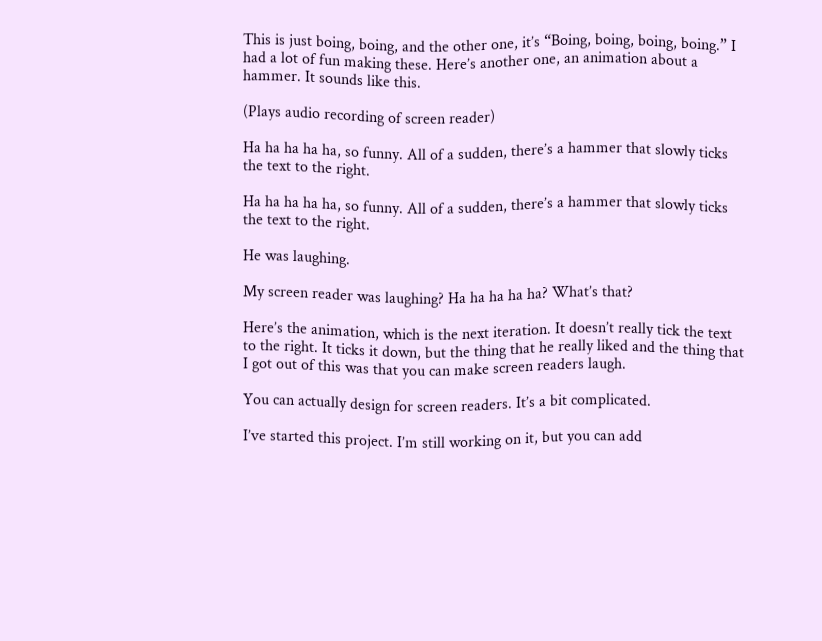This is just boing, boing, and the other one, it’s “Boing, boing, boing, boing.” I had a lot of fun making these. Here’s another one, an animation about a hammer. It sounds like this.

(Plays audio recording of screen reader)

Ha ha ha ha ha, so funny. All of a sudden, there’s a hammer that slowly ticks the text to the right.

Ha ha ha ha ha, so funny. All of a sudden, there’s a hammer that slowly ticks the text to the right.

He was laughing.

My screen reader was laughing? Ha ha ha ha ha? What’s that?

Here’s the animation, which is the next iteration. It doesn’t really tick the text to the right. It ticks it down, but the thing that he really liked and the thing that I got out of this was that you can make screen readers laugh.

You can actually design for screen readers. It’s a bit complicated.

I’ve started this project. I’m still working on it, but you can add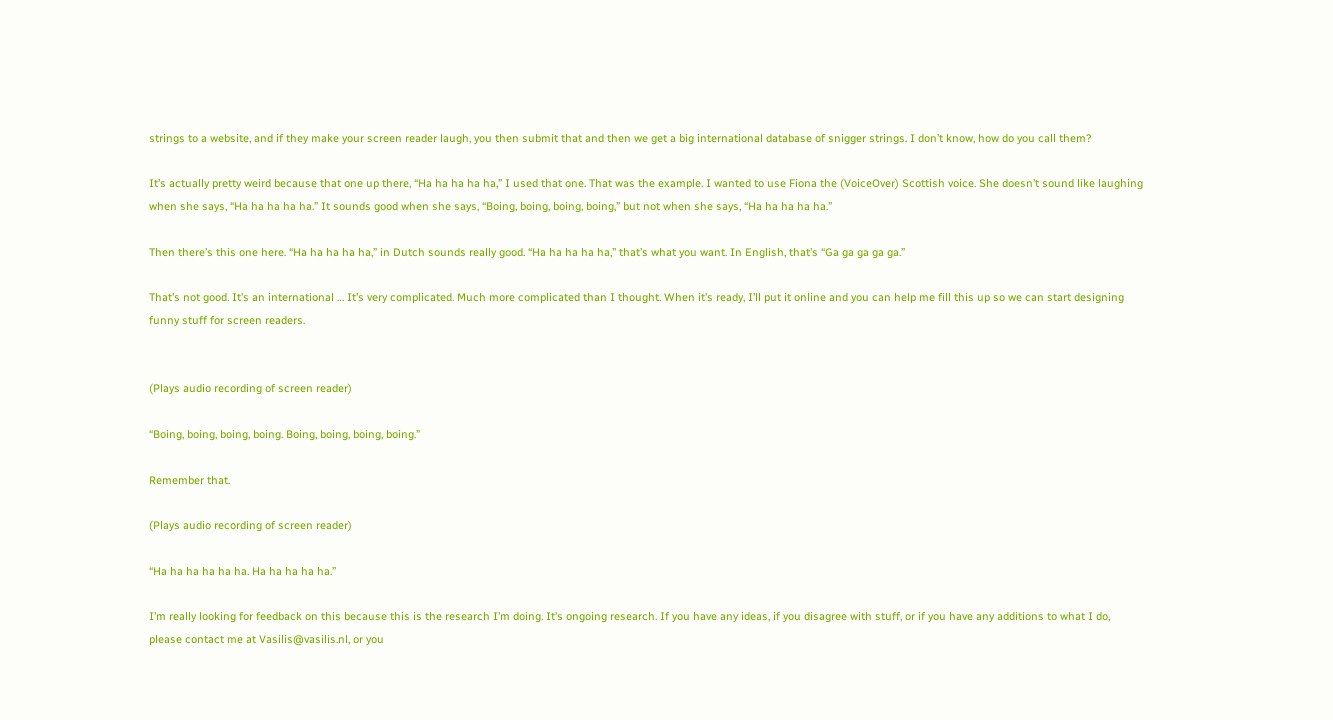strings to a website, and if they make your screen reader laugh, you then submit that and then we get a big international database of snigger strings. I don’t know, how do you call them?

It’s actually pretty weird because that one up there, “Ha ha ha ha ha,” I used that one. That was the example. I wanted to use Fiona the (VoiceOver) Scottish voice. She doesn’t sound like laughing when she says, “Ha ha ha ha ha.” It sounds good when she says, “Boing, boing, boing, boing,” but not when she says, “Ha ha ha ha ha.”

Then there’s this one here. “Ha ha ha ha ha,” in Dutch sounds really good. “Ha ha ha ha ha,” that’s what you want. In English, that’s “Ga ga ga ga ga.”

That’s not good. It’s an international … It’s very complicated. Much more complicated than I thought. When it’s ready, I’ll put it online and you can help me fill this up so we can start designing funny stuff for screen readers.


(Plays audio recording of screen reader)

“Boing, boing, boing, boing. Boing, boing, boing, boing.”

Remember that.

(Plays audio recording of screen reader)

“Ha ha ha ha ha ha. Ha ha ha ha ha.”

I’m really looking for feedback on this because this is the research I’m doing. It’s ongoing research. If you have any ideas, if you disagree with stuff, or if you have any additions to what I do, please contact me at Vasilis@vasilis.nl, or you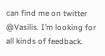can find me on twitter @Vasilis. I’m looking for all kinds of feedback.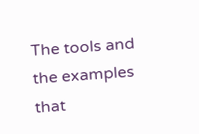The tools and the examples that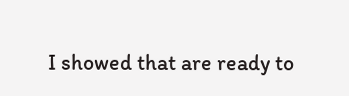I showed that are ready to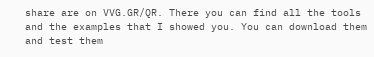share are on VVG.GR/QR. There you can find all the tools and the examples that I showed you. You can download them and test them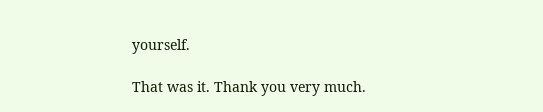yourself.

That was it. Thank you very much.